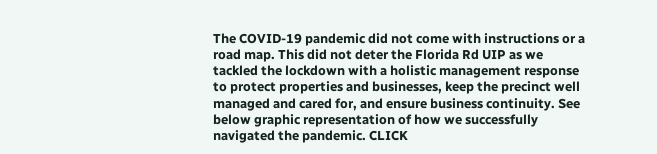The COVID-19 pandemic did not come with instructions or a road map. This did not deter the Florida Rd UIP as we tackled the lockdown with a holistic management response to protect properties and businesses, keep the precinct well managed and cared for, and ensure business continuity. See below graphic representation of how we successfully navigated the pandemic. CLICK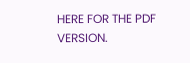HERE FOR THE PDF VERSION.